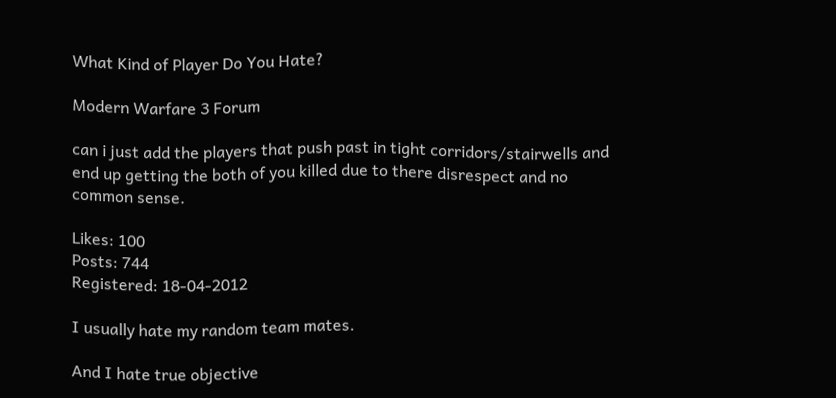What Kind of Player Do You Hate?

Modern Warfare 3 Forum

can i just add the players that push past in tight corridors/stairwells and end up getting the both of you killed due to there disrespect and no common sense.

Likes: 100
Posts: 744
Registered: 18-04-2012

I usually hate my random team mates.

And I hate true objective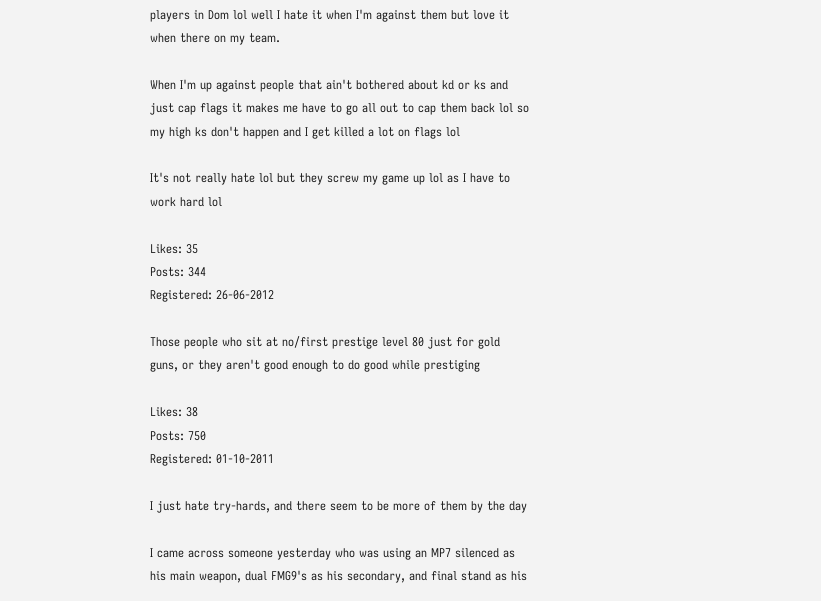players in Dom lol well I hate it when I'm against them but love it when there on my team.

When I'm up against people that ain't bothered about kd or ks and just cap flags it makes me have to go all out to cap them back lol so my high ks don't happen and I get killed a lot on flags lol

It's not really hate lol but they screw my game up lol as I have to work hard lol

Likes: 35
Posts: 344
Registered: 26-06-2012

Those people who sit at no/first prestige level 80 just for gold guns, or they aren't good enough to do good while prestiging

Likes: 38
Posts: 750
Registered: 01-10-2011

I just hate try-hards, and there seem to be more of them by the day

I came across someone yesterday who was using an MP7 silenced as his main weapon, dual FMG9's as his secondary, and final stand as his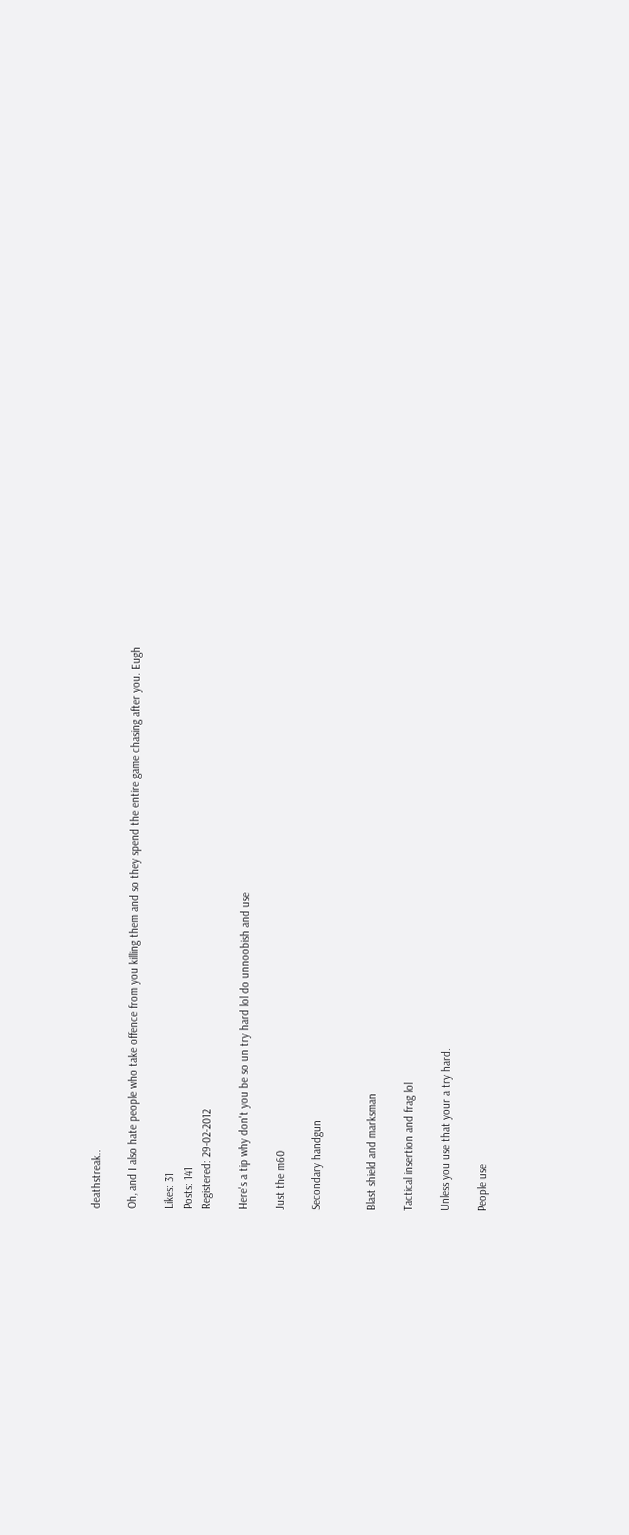deathstreak..

Oh, and I also hate people who take offence from you killing them and so they spend the entire game chasing after you. Eugh

Likes: 31
Posts: 141
Registered: 29-02-2012

Here's a tip why don't you be so un try hard lol do unnoobish and use

Just the m60

Secondary handgun


Blast shield and marksman

Tactical insertion and frag lol

Unless you use that your a try hard.

People use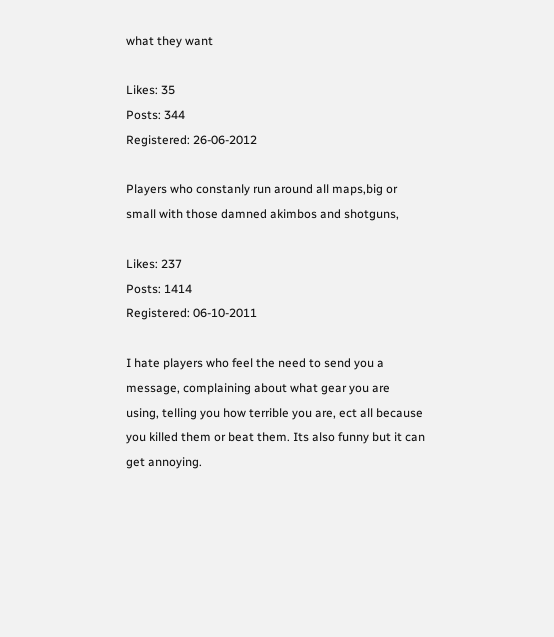what they want

Likes: 35
Posts: 344
Registered: 26-06-2012

Players who constanly run around all maps,big or small with those damned akimbos and shotguns,

Likes: 237
Posts: 1414
Registered: 06-10-2011

I hate players who feel the need to send you a message, complaining about what gear you are using, telling you how terrible you are, ect all because you killed them or beat them. Its also funny but it can get annoying.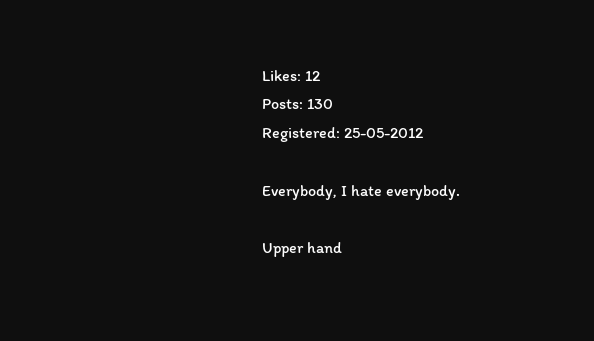Likes: 12
Posts: 130
Registered: 25-05-2012

Everybody, I hate everybody.

Upper hand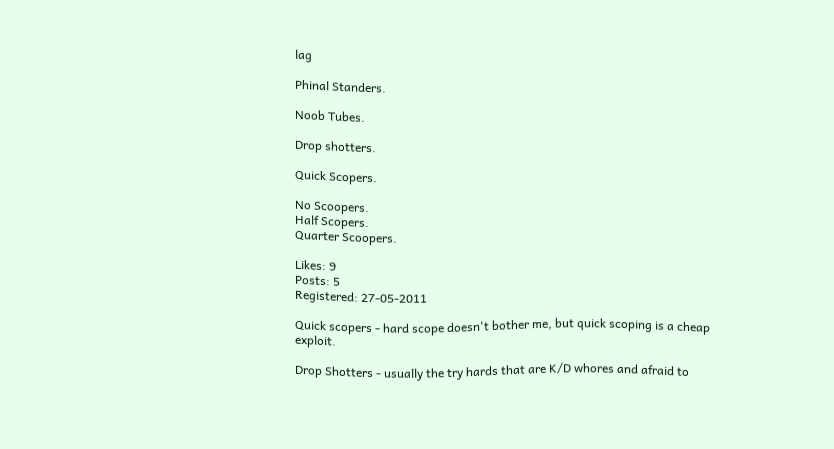lag

Phinal Standers.

Noob Tubes.

Drop shotters.

Quick Scopers.

No Scoopers.
Half Scopers.
Quarter Scoopers.

Likes: 9
Posts: 5
Registered: 27-05-2011

Quick scopers - hard scope doesn't bother me, but quick scoping is a cheap exploit.

Drop Shotters - usually the try hards that are K/D whores and afraid to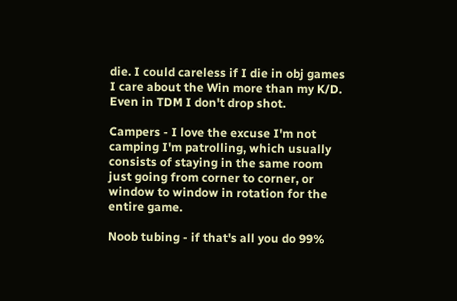die. I could careless if I die in obj games I care about the Win more than my K/D. Even in TDM I don't drop shot.

Campers - I love the excuse I'm not camping I'm patrolling, which usually consists of staying in the same room just going from corner to corner, or window to window in rotation for the entire game.

Noob tubing - if that's all you do 99%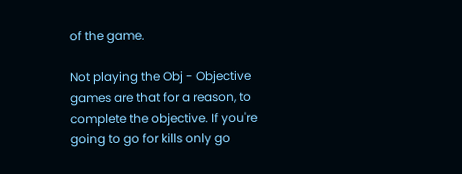of the game.

Not playing the Obj - Objective games are that for a reason, to complete the objective. If you're going to go for kills only go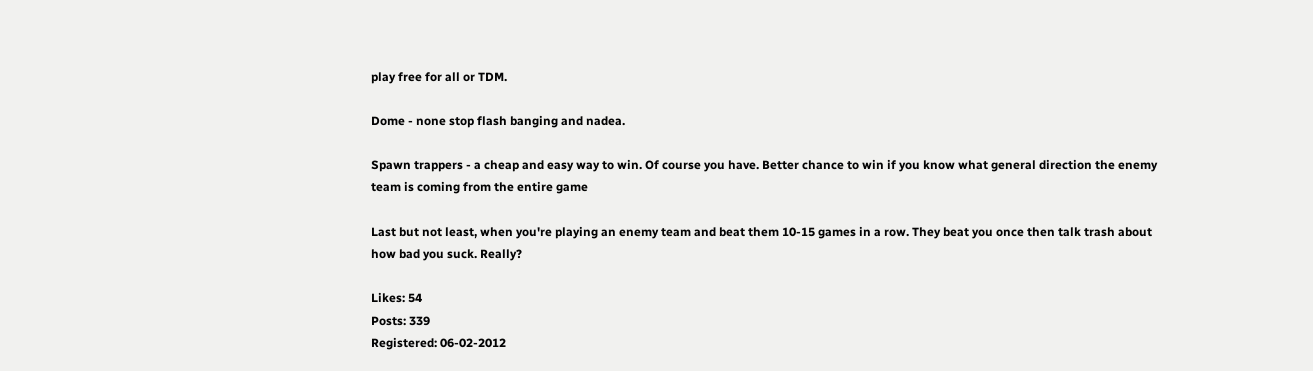play free for all or TDM.

Dome - none stop flash banging and nadea.

Spawn trappers - a cheap and easy way to win. Of course you have. Better chance to win if you know what general direction the enemy team is coming from the entire game

Last but not least, when you're playing an enemy team and beat them 10-15 games in a row. They beat you once then talk trash about how bad you suck. Really?

Likes: 54
Posts: 339
Registered: 06-02-2012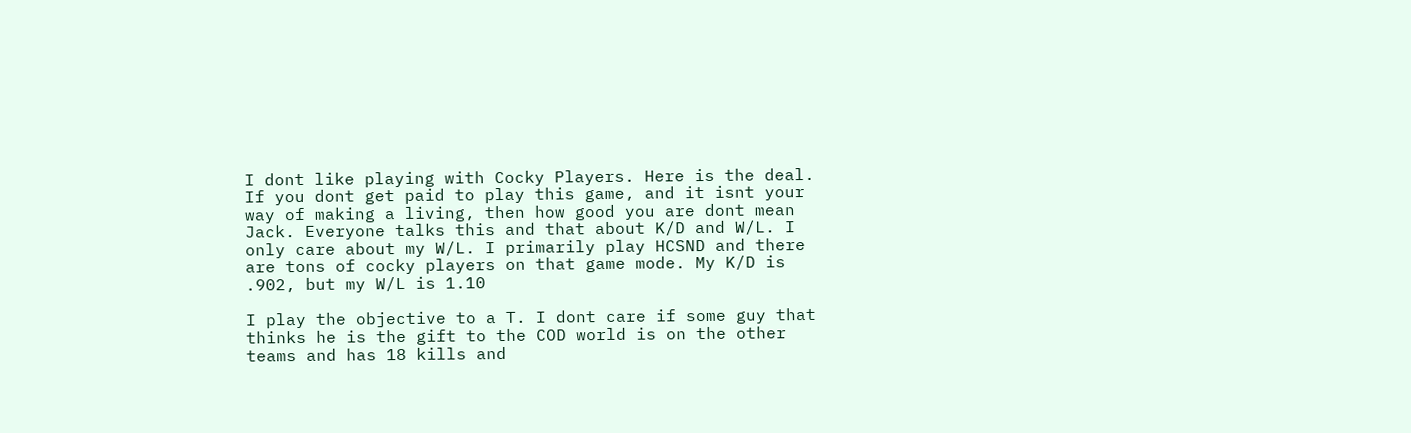I dont like playing with Cocky Players. Here is the deal. If you dont get paid to play this game, and it isnt your way of making a living, then how good you are dont mean Jack. Everyone talks this and that about K/D and W/L. I only care about my W/L. I primarily play HCSND and there are tons of cocky players on that game mode. My K/D is .902, but my W/L is 1.10

I play the objective to a T. I dont care if some guy that thinks he is the gift to the COD world is on the other teams and has 18 kills and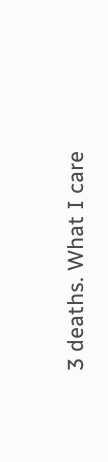3 deaths. What I care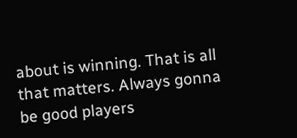about is winning. That is all that matters. Always gonna be good players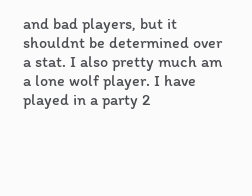and bad players, but it shouldnt be determined over a stat. I also pretty much am a lone wolf player. I have played in a party 2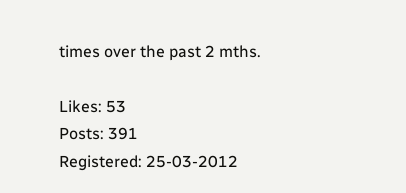times over the past 2 mths.

Likes: 53
Posts: 391
Registered: 25-03-2012